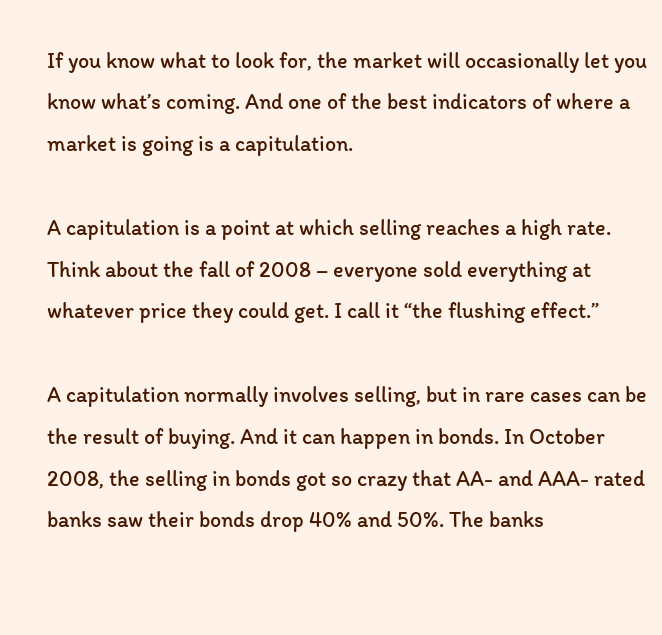If you know what to look for, the market will occasionally let you know what’s coming. And one of the best indicators of where a market is going is a capitulation.

A capitulation is a point at which selling reaches a high rate. Think about the fall of 2008 – everyone sold everything at whatever price they could get. I call it “the flushing effect.”

A capitulation normally involves selling, but in rare cases can be the result of buying. And it can happen in bonds. In October 2008, the selling in bonds got so crazy that AA- and AAA- rated banks saw their bonds drop 40% and 50%. The banks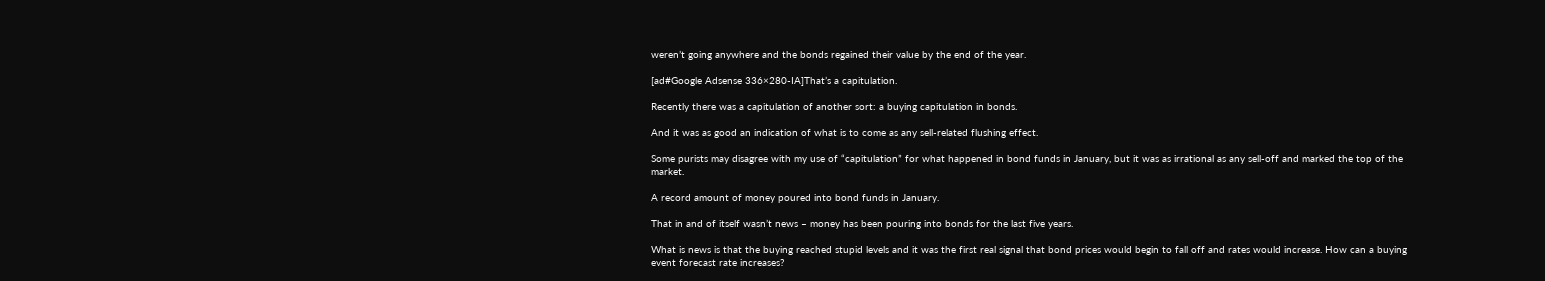weren’t going anywhere and the bonds regained their value by the end of the year.

[ad#Google Adsense 336×280-IA]That’s a capitulation.

Recently there was a capitulation of another sort: a buying capitulation in bonds.

And it was as good an indication of what is to come as any sell-related flushing effect.

Some purists may disagree with my use of “capitulation” for what happened in bond funds in January, but it was as irrational as any sell-off and marked the top of the market.

A record amount of money poured into bond funds in January.

That in and of itself wasn’t news – money has been pouring into bonds for the last five years.

What is news is that the buying reached stupid levels and it was the first real signal that bond prices would begin to fall off and rates would increase. How can a buying event forecast rate increases?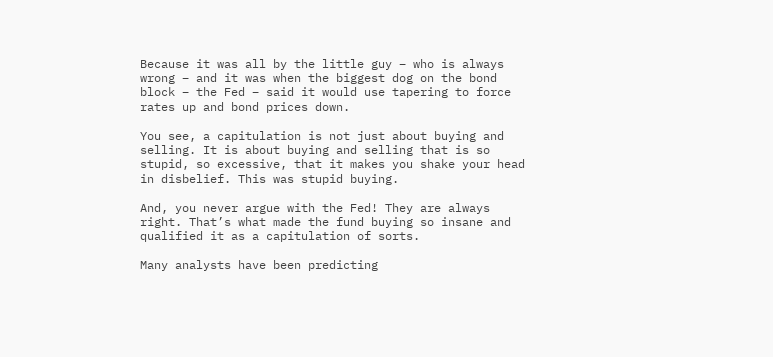Because it was all by the little guy – who is always wrong – and it was when the biggest dog on the bond block – the Fed – said it would use tapering to force rates up and bond prices down.

You see, a capitulation is not just about buying and selling. It is about buying and selling that is so stupid, so excessive, that it makes you shake your head in disbelief. This was stupid buying.

And, you never argue with the Fed! They are always right. That’s what made the fund buying so insane and qualified it as a capitulation of sorts.

Many analysts have been predicting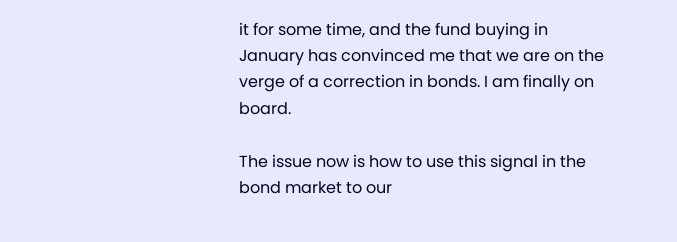it for some time, and the fund buying in January has convinced me that we are on the verge of a correction in bonds. I am finally on board.

The issue now is how to use this signal in the bond market to our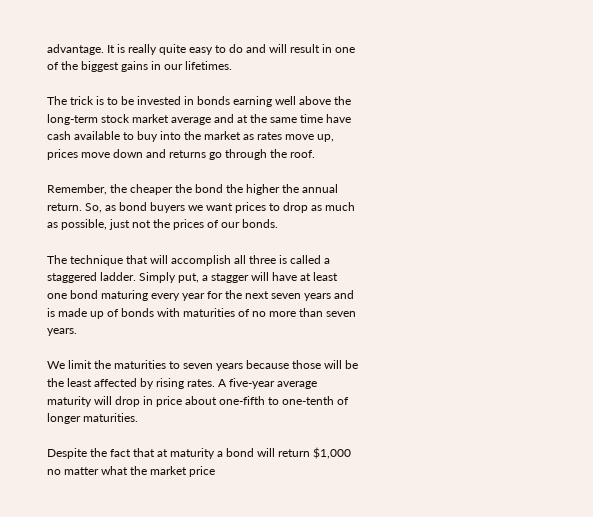advantage. It is really quite easy to do and will result in one of the biggest gains in our lifetimes.

The trick is to be invested in bonds earning well above the long-term stock market average and at the same time have cash available to buy into the market as rates move up, prices move down and returns go through the roof.

Remember, the cheaper the bond the higher the annual return. So, as bond buyers we want prices to drop as much as possible, just not the prices of our bonds.

The technique that will accomplish all three is called a staggered ladder. Simply put, a stagger will have at least one bond maturing every year for the next seven years and is made up of bonds with maturities of no more than seven years.

We limit the maturities to seven years because those will be the least affected by rising rates. A five-year average maturity will drop in price about one-fifth to one-tenth of longer maturities.

Despite the fact that at maturity a bond will return $1,000 no matter what the market price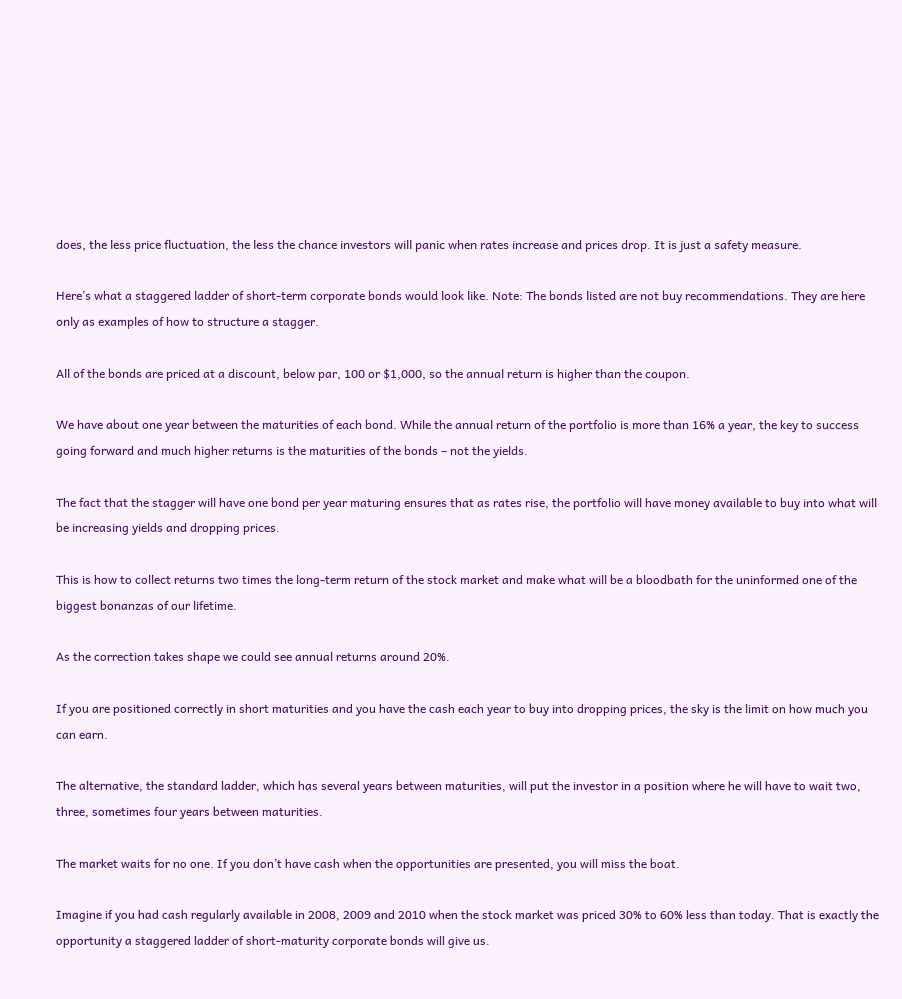does, the less price fluctuation, the less the chance investors will panic when rates increase and prices drop. It is just a safety measure.

Here’s what a staggered ladder of short-term corporate bonds would look like. Note: The bonds listed are not buy recommendations. They are here only as examples of how to structure a stagger.

All of the bonds are priced at a discount, below par, 100 or $1,000, so the annual return is higher than the coupon.

We have about one year between the maturities of each bond. While the annual return of the portfolio is more than 16% a year, the key to success going forward and much higher returns is the maturities of the bonds – not the yields.

The fact that the stagger will have one bond per year maturing ensures that as rates rise, the portfolio will have money available to buy into what will be increasing yields and dropping prices.

This is how to collect returns two times the long-term return of the stock market and make what will be a bloodbath for the uninformed one of the biggest bonanzas of our lifetime.

As the correction takes shape we could see annual returns around 20%.

If you are positioned correctly in short maturities and you have the cash each year to buy into dropping prices, the sky is the limit on how much you can earn.

The alternative, the standard ladder, which has several years between maturities, will put the investor in a position where he will have to wait two, three, sometimes four years between maturities.

The market waits for no one. If you don’t have cash when the opportunities are presented, you will miss the boat.

Imagine if you had cash regularly available in 2008, 2009 and 2010 when the stock market was priced 30% to 60% less than today. That is exactly the opportunity a staggered ladder of short-maturity corporate bonds will give us.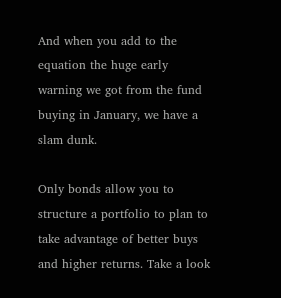And when you add to the equation the huge early warning we got from the fund buying in January, we have a slam dunk.

Only bonds allow you to structure a portfolio to plan to take advantage of better buys and higher returns. Take a look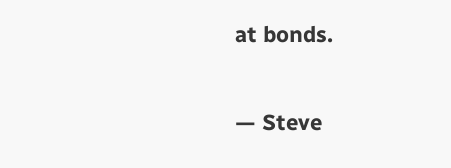at bonds.

— Steve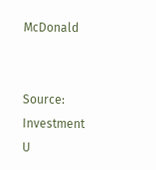McDonald


Source: Investment U